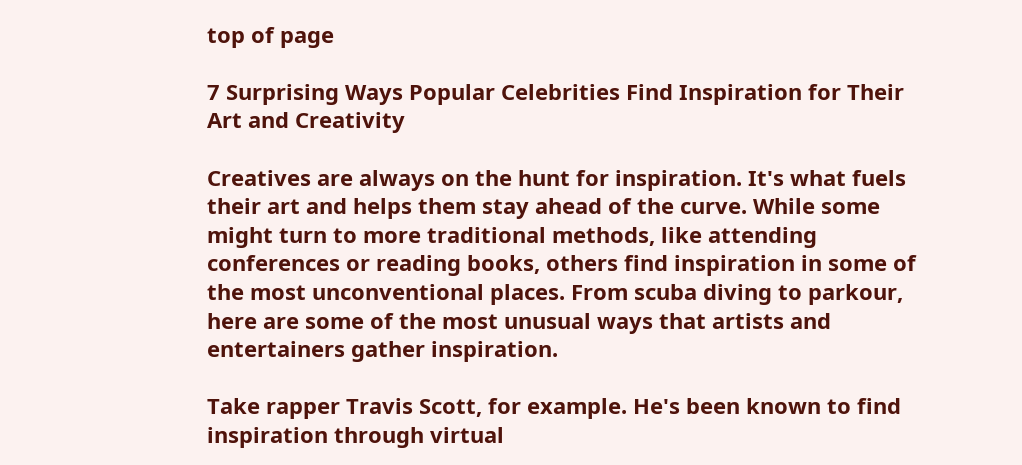top of page

7 Surprising Ways Popular Celebrities Find Inspiration for Their Art and Creativity

Creatives are always on the hunt for inspiration. It's what fuels their art and helps them stay ahead of the curve. While some might turn to more traditional methods, like attending conferences or reading books, others find inspiration in some of the most unconventional places. From scuba diving to parkour, here are some of the most unusual ways that artists and entertainers gather inspiration.

Take rapper Travis Scott, for example. He's been known to find inspiration through virtual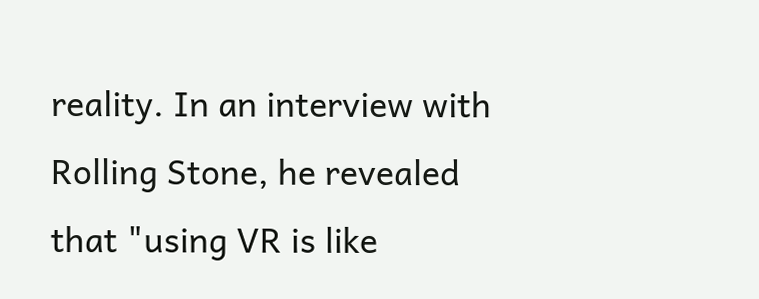reality. In an interview with Rolling Stone, he revealed that "using VR is like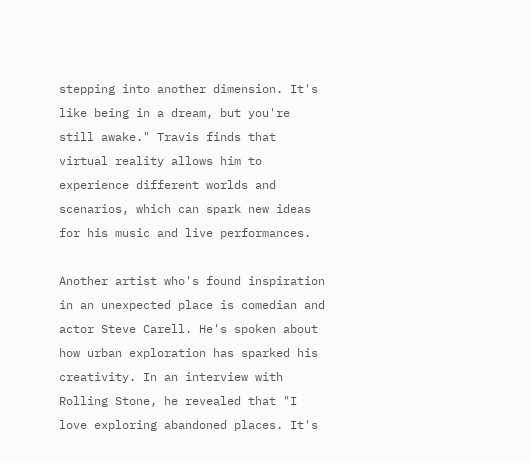stepping into another dimension. It's like being in a dream, but you're still awake." Travis finds that virtual reality allows him to experience different worlds and scenarios, which can spark new ideas for his music and live performances.

Another artist who's found inspiration in an unexpected place is comedian and actor Steve Carell. He's spoken about how urban exploration has sparked his creativity. In an interview with Rolling Stone, he revealed that "I love exploring abandoned places. It's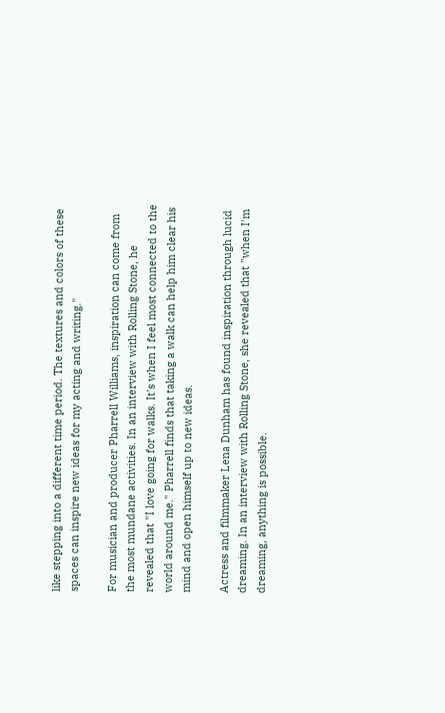like stepping into a different time period. The textures and colors of these spaces can inspire new ideas for my acting and writing."

For musician and producer Pharrell Williams, inspiration can come from the most mundane activities. In an interview with Rolling Stone, he revealed that "I love going for walks. It's when I feel most connected to the world around me." Pharrell finds that taking a walk can help him clear his mind and open himself up to new ideas.

Actress and filmmaker Lena Dunham has found inspiration through lucid dreaming. In an interview with Rolling Stone, she revealed that "when I'm dreaming, anything is possible.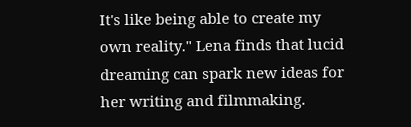It's like being able to create my own reality." Lena finds that lucid dreaming can spark new ideas for her writing and filmmaking.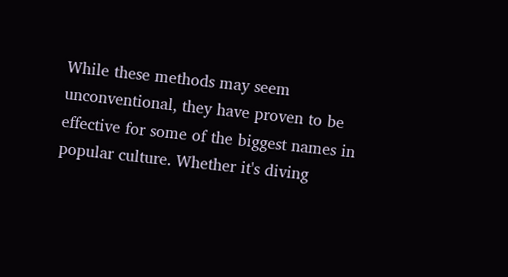While these methods may seem unconventional, they have proven to be effective for some of the biggest names in popular culture. Whether it's diving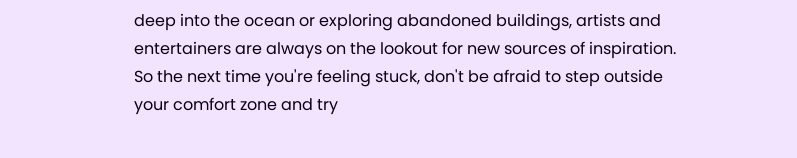deep into the ocean or exploring abandoned buildings, artists and entertainers are always on the lookout for new sources of inspiration. So the next time you're feeling stuck, don't be afraid to step outside your comfort zone and try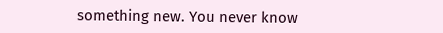something new. You never know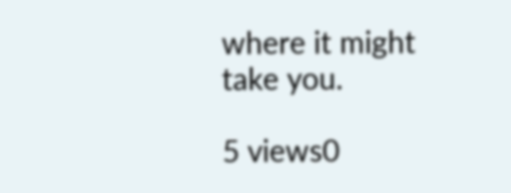where it might take you.

5 views0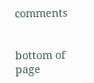comments


bottom of page